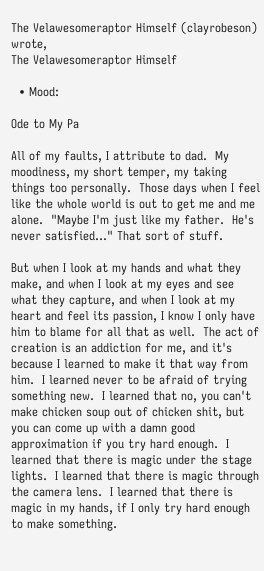The Velawesomeraptor Himself (clayrobeson) wrote,
The Velawesomeraptor Himself

  • Mood:

Ode to My Pa

All of my faults, I attribute to dad.  My moodiness, my short temper, my taking things too personally.  Those days when I feel like the whole world is out to get me and me alone.  "Maybe I'm just like my father.  He's never satisfied..." That sort of stuff.

But when I look at my hands and what they make, and when I look at my eyes and see what they capture, and when I look at my heart and feel its passion, I know I only have him to blame for all that as well.  The act of creation is an addiction for me, and it's because I learned to make it that way from him.  I learned never to be afraid of trying something new.  I learned that no, you can't make chicken soup out of chicken shit, but you can come up with a damn good approximation if you try hard enough.  I learned that there is magic under the stage lights.  I learned that there is magic through the camera lens.  I learned that there is magic in my hands, if I only try hard enough to make something.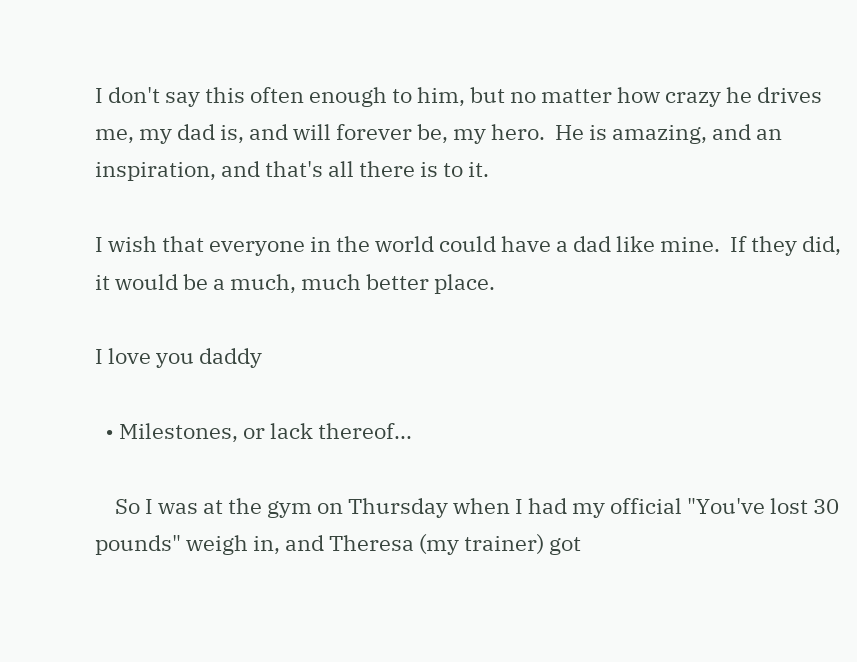I don't say this often enough to him, but no matter how crazy he drives me, my dad is, and will forever be, my hero.  He is amazing, and an inspiration, and that's all there is to it.

I wish that everyone in the world could have a dad like mine.  If they did, it would be a much, much better place.

I love you daddy

  • Milestones, or lack thereof...

    So I was at the gym on Thursday when I had my official "You've lost 30 pounds" weigh in, and Theresa (my trainer) got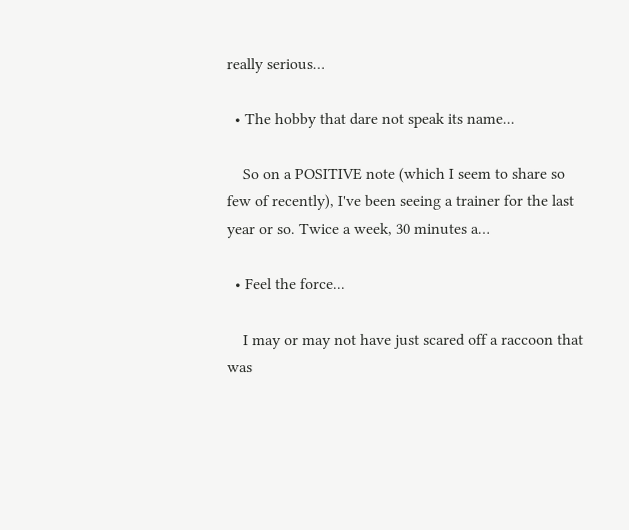really serious…

  • The hobby that dare not speak its name...

    So on a POSITIVE note (which I seem to share so few of recently), I've been seeing a trainer for the last year or so. Twice a week, 30 minutes a…

  • Feel the force...

    I may or may not have just scared off a raccoon that was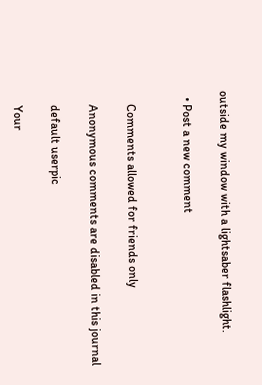outside my window with a lightsaber flashlight.

  • Post a new comment


    Comments allowed for friends only

    Anonymous comments are disabled in this journal

    default userpic

    Your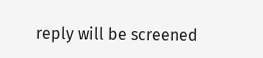reply will be screened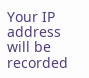Your IP address will be recorded